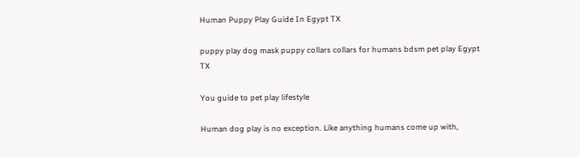Human Puppy Play Guide In Egypt TX

puppy play dog mask puppy collars collars for humans bdsm pet play Egypt TX

You guide to pet play lifestyle

Human dog play is no exception. Like anything humans come up with,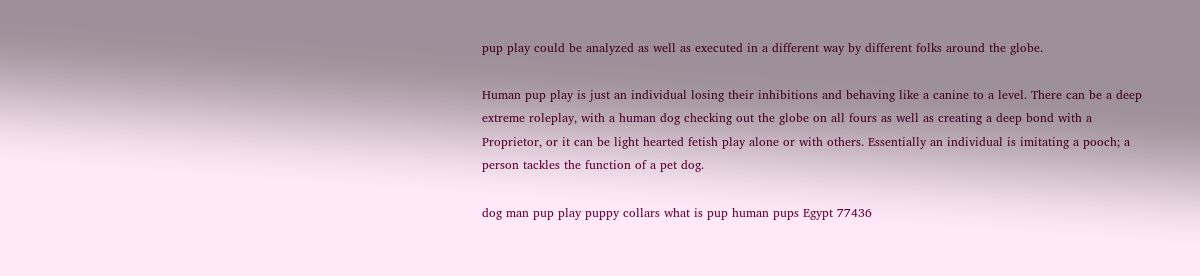pup play could be analyzed as well as executed in a different way by different folks around the globe.

Human pup play is just an individual losing their inhibitions and behaving like a canine to a level. There can be a deep extreme roleplay, with a human dog checking out the globe on all fours as well as creating a deep bond with a Proprietor, or it can be light hearted fetish play alone or with others. Essentially an individual is imitating a pooch; a person tackles the function of a pet dog.

dog man pup play puppy collars what is pup human pups Egypt 77436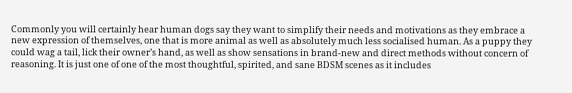Commonly you will certainly hear human dogs say they want to simplify their needs and motivations as they embrace a new expression of themselves, one that is more animal as well as absolutely much less socialised human. As a puppy they could wag a tail, lick their owner’s hand, as well as show sensations in brand-new and direct methods without concern of reasoning. It is just one of one of the most thoughtful, spirited, and sane BDSM scenes as it includes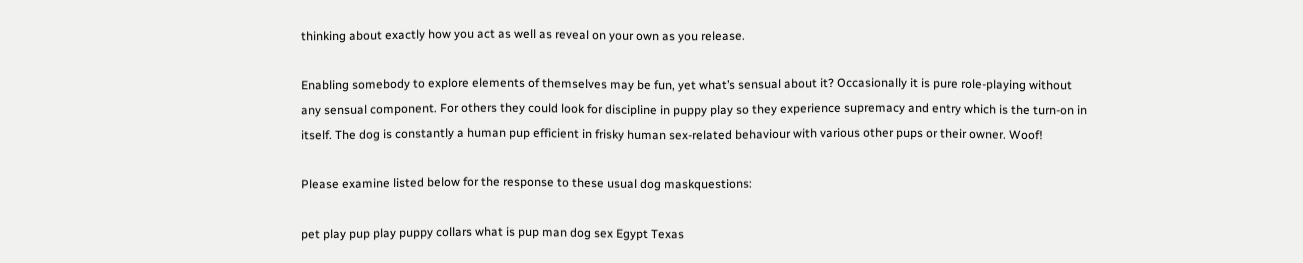thinking about exactly how you act as well as reveal on your own as you release.

Enabling somebody to explore elements of themselves may be fun, yet what’s sensual about it? Occasionally it is pure role-playing without any sensual component. For others they could look for discipline in puppy play so they experience supremacy and entry which is the turn-on in itself. The dog is constantly a human pup efficient in frisky human sex-related behaviour with various other pups or their owner. Woof!

Please examine listed below for the response to these usual dog maskquestions:

pet play pup play puppy collars what is pup man dog sex Egypt Texas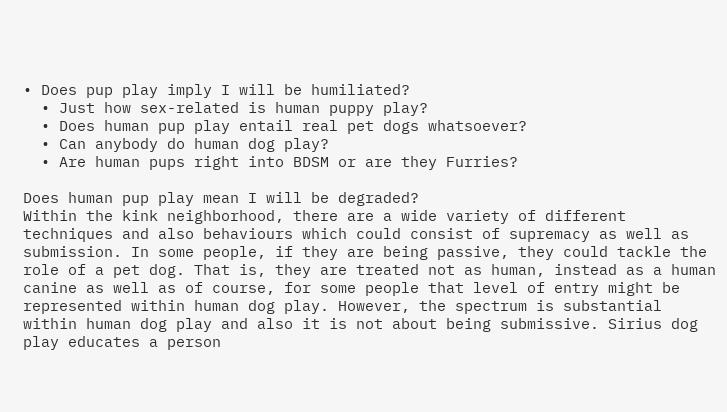• Does pup play imply I will be humiliated?
  • Just how sex-related is human puppy play?
  • Does human pup play entail real pet dogs whatsoever?
  • Can anybody do human dog play?
  • Are human pups right into BDSM or are they Furries?

Does human pup play mean I will be degraded?
Within the kink neighborhood, there are a wide variety of different techniques and also behaviours which could consist of supremacy as well as submission. In some people, if they are being passive, they could tackle the role of a pet dog. That is, they are treated not as human, instead as a human canine as well as of course, for some people that level of entry might be represented within human dog play. However, the spectrum is substantial within human dog play and also it is not about being submissive. Sirius dog play educates a person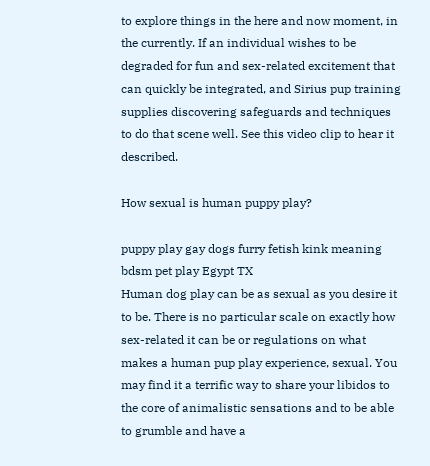to explore things in the here and now moment, in the currently. If an individual wishes to be degraded for fun and sex-related excitement that can quickly be integrated, and Sirius pup training supplies discovering safeguards and techniques to do that scene well. See this video clip to hear it described.

How sexual is human puppy play?

puppy play gay dogs furry fetish kink meaning bdsm pet play Egypt TX
Human dog play can be as sexual as you desire it to be. There is no particular scale on exactly how sex-related it can be or regulations on what makes a human pup play experience, sexual. You may find it a terrific way to share your libidos to the core of animalistic sensations and to be able to grumble and have a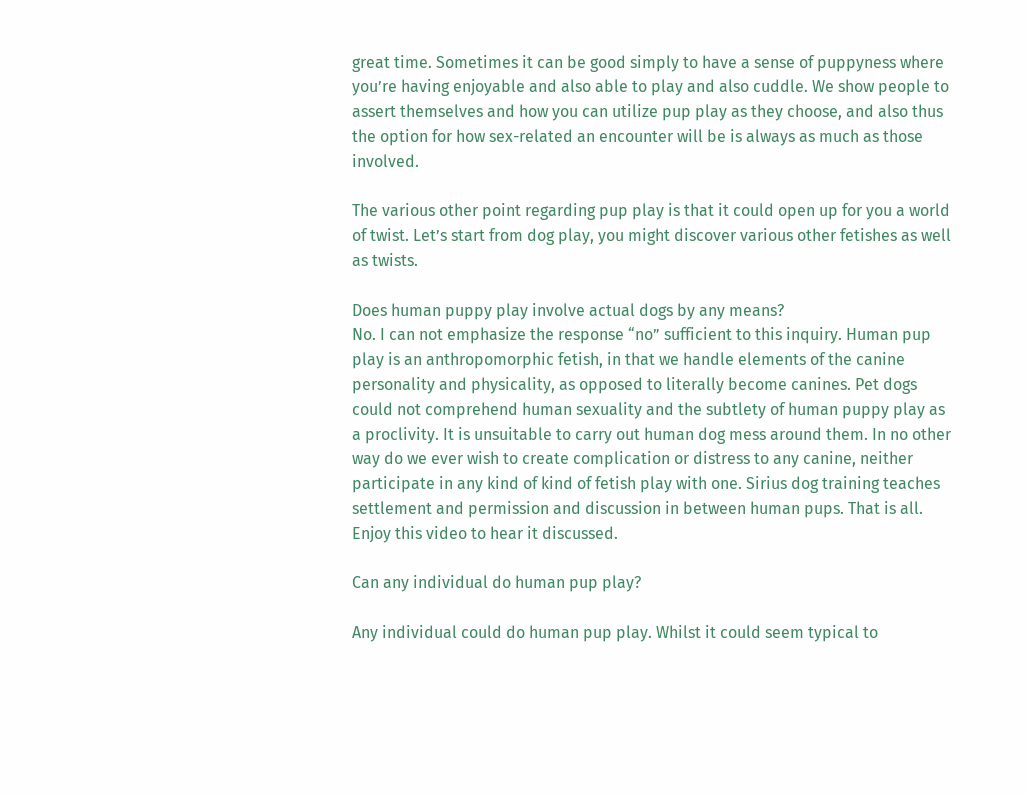great time. Sometimes it can be good simply to have a sense of puppyness where you’re having enjoyable and also able to play and also cuddle. We show people to assert themselves and how you can utilize pup play as they choose, and also thus the option for how sex-related an encounter will be is always as much as those involved.

The various other point regarding pup play is that it could open up for you a world of twist. Let’s start from dog play, you might discover various other fetishes as well as twists.

Does human puppy play involve actual dogs by any means?
No. I can not emphasize the response “no” sufficient to this inquiry. Human pup play is an anthropomorphic fetish, in that we handle elements of the canine personality and physicality, as opposed to literally become canines. Pet dogs could not comprehend human sexuality and the subtlety of human puppy play as a proclivity. It is unsuitable to carry out human dog mess around them. In no other way do we ever wish to create complication or distress to any canine, neither participate in any kind of kind of fetish play with one. Sirius dog training teaches settlement and permission and discussion in between human pups. That is all. Enjoy this video to hear it discussed.

Can any individual do human pup play?

Any individual could do human pup play. Whilst it could seem typical to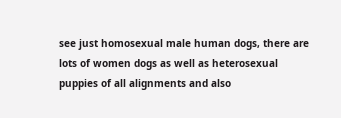see just homosexual male human dogs, there are lots of women dogs as well as heterosexual puppies of all alignments and also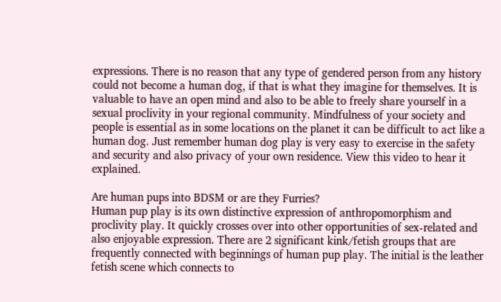expressions. There is no reason that any type of gendered person from any history could not become a human dog, if that is what they imagine for themselves. It is valuable to have an open mind and also to be able to freely share yourself in a sexual proclivity in your regional community. Mindfulness of your society and people is essential as in some locations on the planet it can be difficult to act like a human dog. Just remember human dog play is very easy to exercise in the safety and security and also privacy of your own residence. View this video to hear it explained.

Are human pups into BDSM or are they Furries?
Human pup play is its own distinctive expression of anthropomorphism and proclivity play. It quickly crosses over into other opportunities of sex-related and also enjoyable expression. There are 2 significant kink/fetish groups that are frequently connected with beginnings of human pup play. The initial is the leather fetish scene which connects to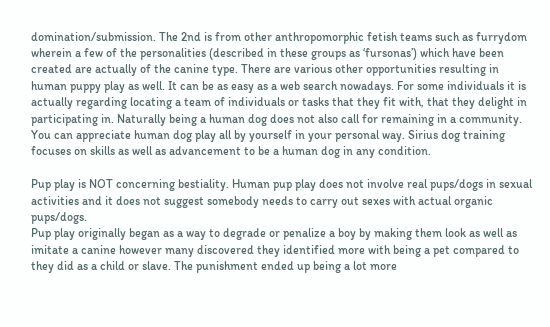domination/submission. The 2nd is from other anthropomorphic fetish teams such as furrydom wherein a few of the personalities (described in these groups as ‘fursonas’) which have been created are actually of the canine type. There are various other opportunities resulting in human puppy play as well. It can be as easy as a web search nowadays. For some individuals it is actually regarding locating a team of individuals or tasks that they fit with, that they delight in participating in. Naturally being a human dog does not also call for remaining in a community. You can appreciate human dog play all by yourself in your personal way. Sirius dog training focuses on skills as well as advancement to be a human dog in any condition.

Pup play is NOT concerning bestiality. Human pup play does not involve real pups/dogs in sexual activities and it does not suggest somebody needs to carry out sexes with actual organic pups/dogs.
Pup play originally began as a way to degrade or penalize a boy by making them look as well as imitate a canine however many discovered they identified more with being a pet compared to they did as a child or slave. The punishment ended up being a lot more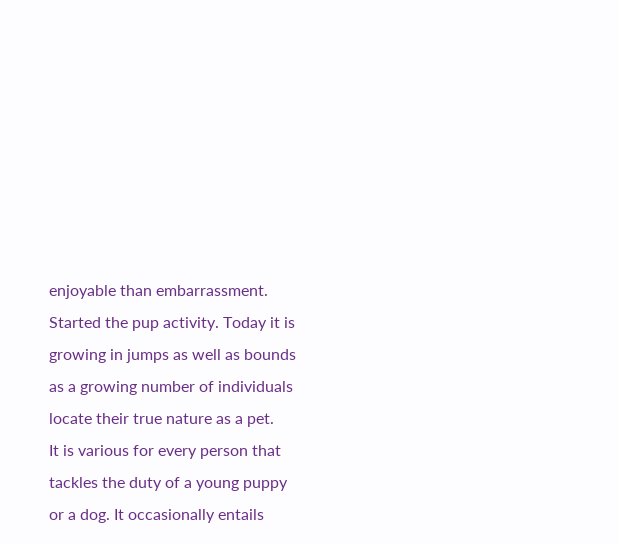enjoyable than embarrassment. Started the pup activity. Today it is growing in jumps as well as bounds as a growing number of individuals locate their true nature as a pet.
It is various for every person that tackles the duty of a young puppy or a dog. It occasionally entails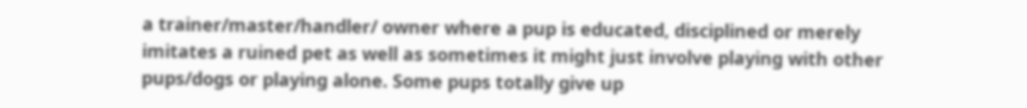a trainer/master/handler/ owner where a pup is educated, disciplined or merely imitates a ruined pet as well as sometimes it might just involve playing with other pups/dogs or playing alone. Some pups totally give up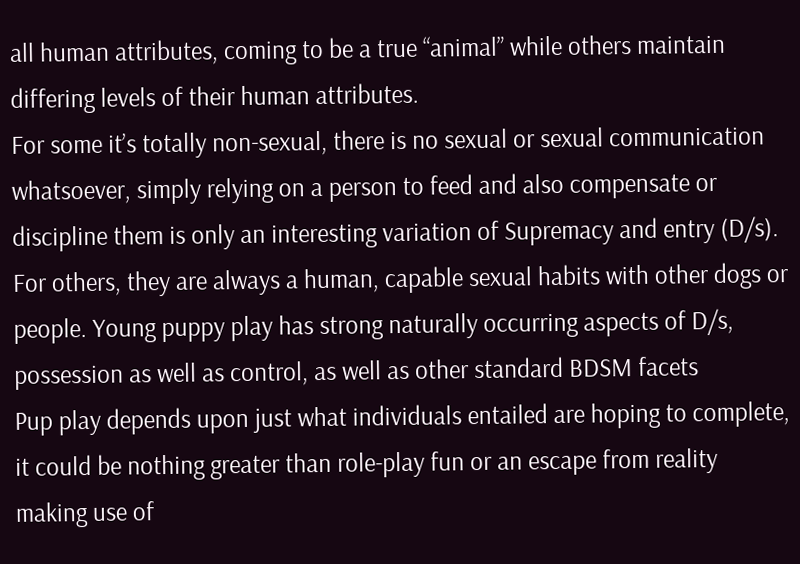all human attributes, coming to be a true “animal” while others maintain differing levels of their human attributes.
For some it’s totally non-sexual, there is no sexual or sexual communication whatsoever, simply relying on a person to feed and also compensate or discipline them is only an interesting variation of Supremacy and entry (D/s). For others, they are always a human, capable sexual habits with other dogs or people. Young puppy play has strong naturally occurring aspects of D/s, possession as well as control, as well as other standard BDSM facets
Pup play depends upon just what individuals entailed are hoping to complete, it could be nothing greater than role-play fun or an escape from reality making use of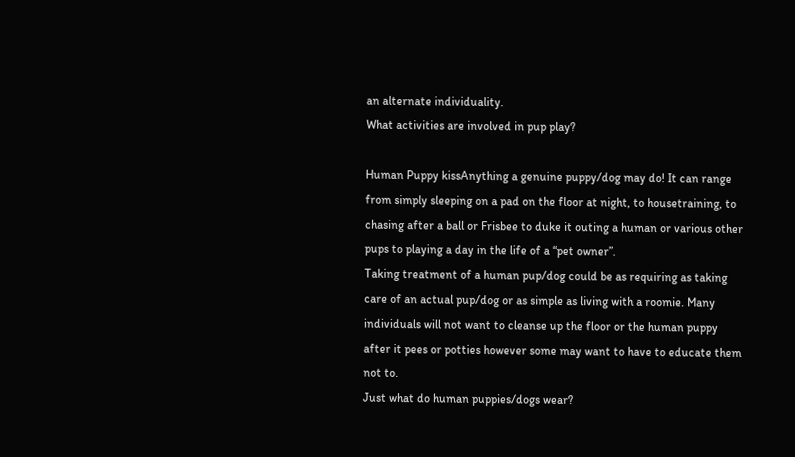an alternate individuality.
What activities are involved in pup play?

Human Puppy kissAnything a genuine puppy/dog may do! It can range from simply sleeping on a pad on the floor at night, to housetraining, to chasing after a ball or Frisbee to duke it outing a human or various other pups to playing a day in the life of a “pet owner”.
Taking treatment of a human pup/dog could be as requiring as taking care of an actual pup/dog or as simple as living with a roomie. Many individuals will not want to cleanse up the floor or the human puppy after it pees or potties however some may want to have to educate them not to.
Just what do human puppies/dogs wear?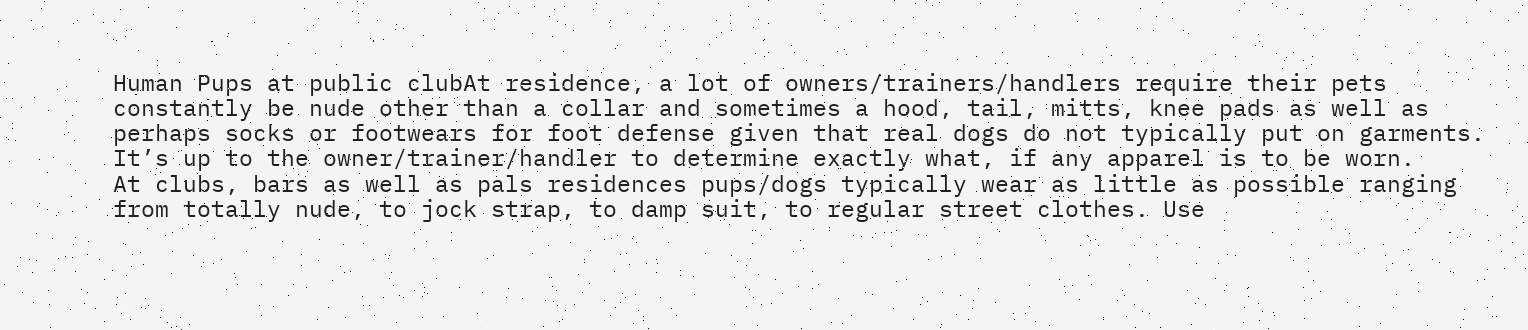Human Pups at public clubAt residence, a lot of owners/trainers/handlers require their pets constantly be nude other than a collar and sometimes a hood, tail, mitts, knee pads as well as perhaps socks or footwears for foot defense given that real dogs do not typically put on garments. It’s up to the owner/trainer/handler to determine exactly what, if any apparel is to be worn.
At clubs, bars as well as pals residences pups/dogs typically wear as little as possible ranging from totally nude, to jock strap, to damp suit, to regular street clothes. Use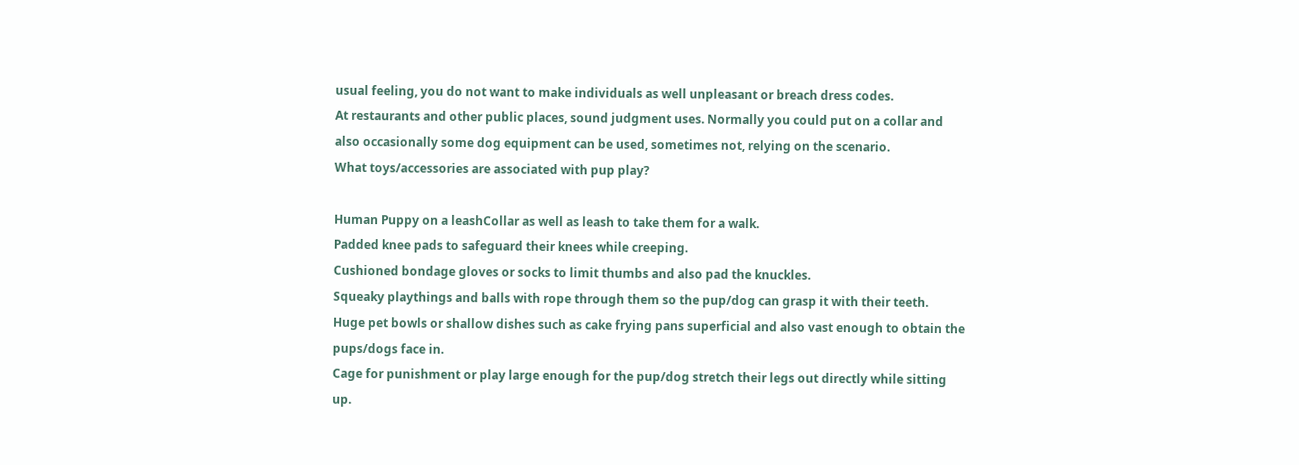usual feeling, you do not want to make individuals as well unpleasant or breach dress codes.
At restaurants and other public places, sound judgment uses. Normally you could put on a collar and also occasionally some dog equipment can be used, sometimes not, relying on the scenario.
What toys/accessories are associated with pup play?

Human Puppy on a leashCollar as well as leash to take them for a walk.
Padded knee pads to safeguard their knees while creeping.
Cushioned bondage gloves or socks to limit thumbs and also pad the knuckles.
Squeaky playthings and balls with rope through them so the pup/dog can grasp it with their teeth.
Huge pet bowls or shallow dishes such as cake frying pans superficial and also vast enough to obtain the pups/dogs face in.
Cage for punishment or play large enough for the pup/dog stretch their legs out directly while sitting up.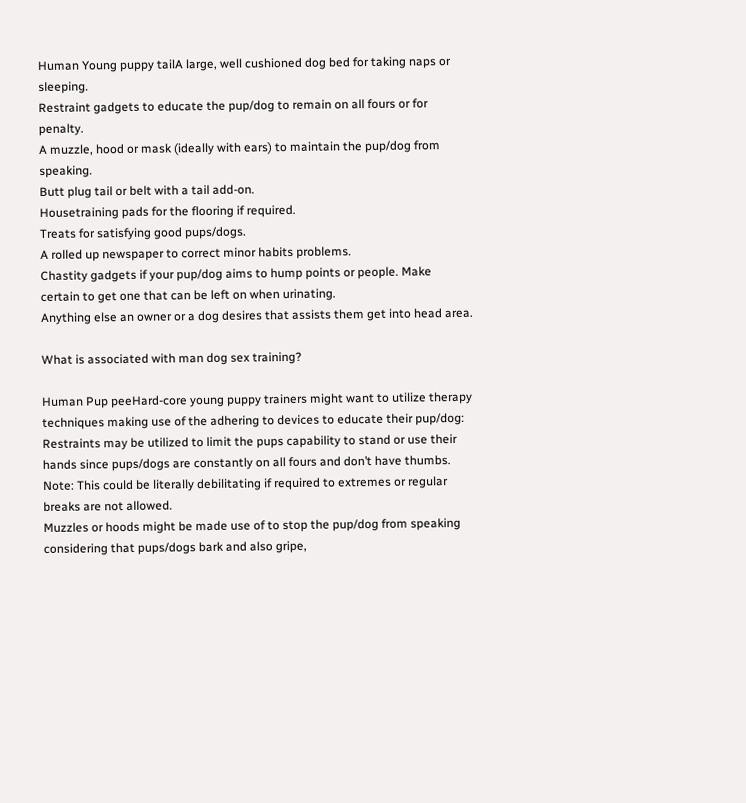Human Young puppy tailA large, well cushioned dog bed for taking naps or sleeping.
Restraint gadgets to educate the pup/dog to remain on all fours or for penalty.
A muzzle, hood or mask (ideally with ears) to maintain the pup/dog from speaking.
Butt plug tail or belt with a tail add-on.
Housetraining pads for the flooring if required.
Treats for satisfying good pups/dogs.
A rolled up newspaper to correct minor habits problems.
Chastity gadgets if your pup/dog aims to hump points or people. Make certain to get one that can be left on when urinating.
Anything else an owner or a dog desires that assists them get into head area.

What is associated with man dog sex training?

Human Pup peeHard-core young puppy trainers might want to utilize therapy techniques making use of the adhering to devices to educate their pup/dog:
Restraints may be utilized to limit the pups capability to stand or use their hands since pups/dogs are constantly on all fours and don’t have thumbs. Note: This could be literally debilitating if required to extremes or regular breaks are not allowed.
Muzzles or hoods might be made use of to stop the pup/dog from speaking considering that pups/dogs bark and also gripe,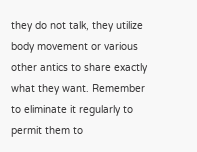they do not talk, they utilize body movement or various other antics to share exactly what they want. Remember to eliminate it regularly to permit them to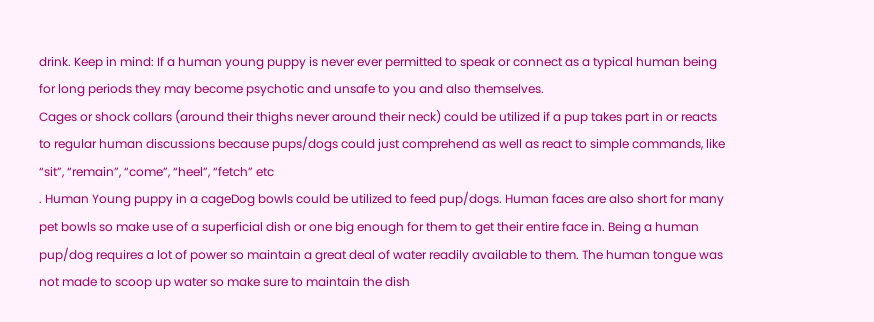drink. Keep in mind: If a human young puppy is never ever permitted to speak or connect as a typical human being for long periods they may become psychotic and unsafe to you and also themselves.
Cages or shock collars (around their thighs never around their neck) could be utilized if a pup takes part in or reacts to regular human discussions because pups/dogs could just comprehend as well as react to simple commands, like “sit”, “remain”, “come”, “heel”, “fetch” etc
. Human Young puppy in a cageDog bowls could be utilized to feed pup/dogs. Human faces are also short for many pet bowls so make use of a superficial dish or one big enough for them to get their entire face in. Being a human pup/dog requires a lot of power so maintain a great deal of water readily available to them. The human tongue was not made to scoop up water so make sure to maintain the dish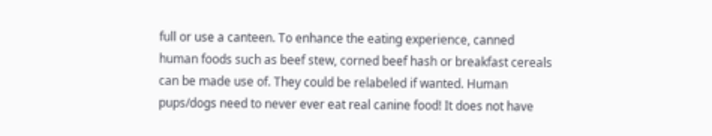full or use a canteen. To enhance the eating experience, canned human foods such as beef stew, corned beef hash or breakfast cereals can be made use of. They could be relabeled if wanted. Human pups/dogs need to never ever eat real canine food! It does not have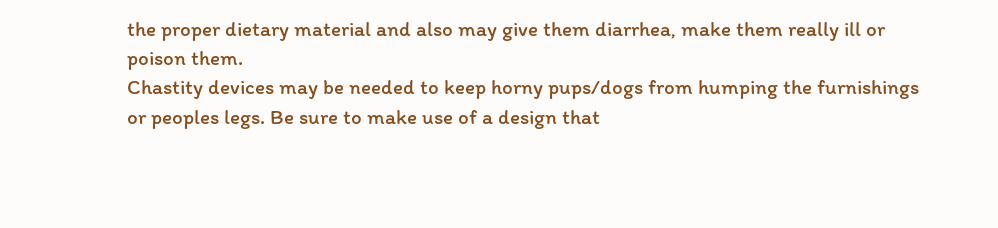the proper dietary material and also may give them diarrhea, make them really ill or poison them.
Chastity devices may be needed to keep horny pups/dogs from humping the furnishings or peoples legs. Be sure to make use of a design that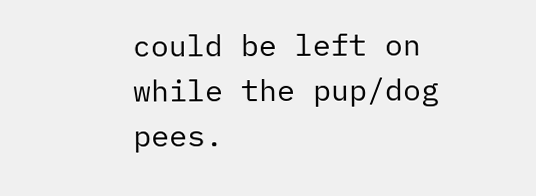could be left on while the pup/dog pees.